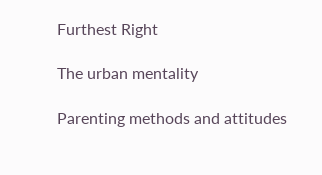Furthest Right

The urban mentality

Parenting methods and attitudes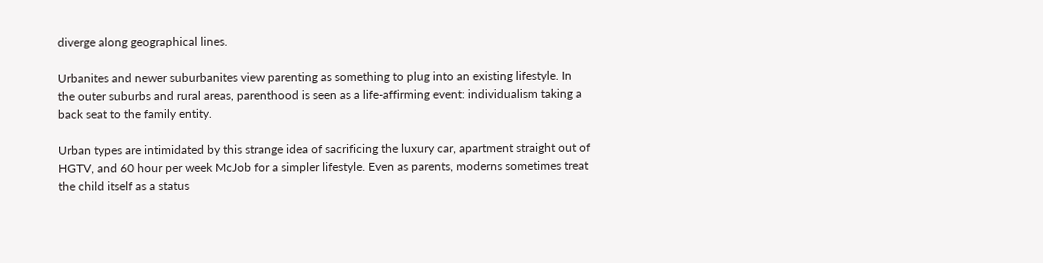diverge along geographical lines.

Urbanites and newer suburbanites view parenting as something to plug into an existing lifestyle. In the outer suburbs and rural areas, parenthood is seen as a life-affirming event: individualism taking a back seat to the family entity.

Urban types are intimidated by this strange idea of sacrificing the luxury car, apartment straight out of HGTV, and 60 hour per week McJob for a simpler lifestyle. Even as parents, moderns sometimes treat the child itself as a status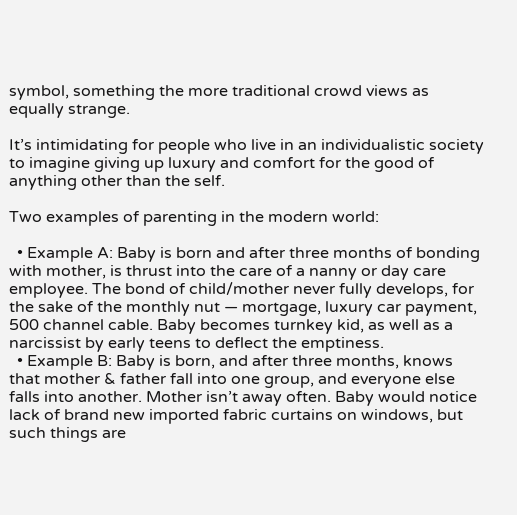symbol, something the more traditional crowd views as equally strange.

It’s intimidating for people who live in an individualistic society to imagine giving up luxury and comfort for the good of anything other than the self.

Two examples of parenting in the modern world:

  • Example A: Baby is born and after three months of bonding with mother, is thrust into the care of a nanny or day care employee. The bond of child/mother never fully develops, for the sake of the monthly nut — mortgage, luxury car payment, 500 channel cable. Baby becomes turnkey kid, as well as a narcissist by early teens to deflect the emptiness.
  • Example B: Baby is born, and after three months, knows that mother & father fall into one group, and everyone else falls into another. Mother isn’t away often. Baby would notice lack of brand new imported fabric curtains on windows, but such things are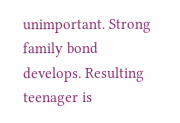unimportant. Strong family bond develops. Resulting teenager is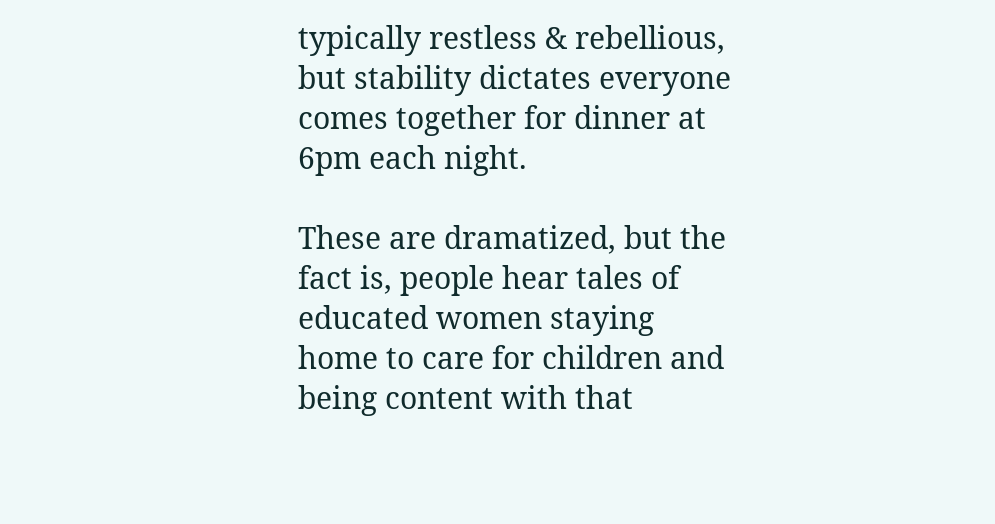typically restless & rebellious, but stability dictates everyone comes together for dinner at 6pm each night.

These are dramatized, but the fact is, people hear tales of educated women staying home to care for children and being content with that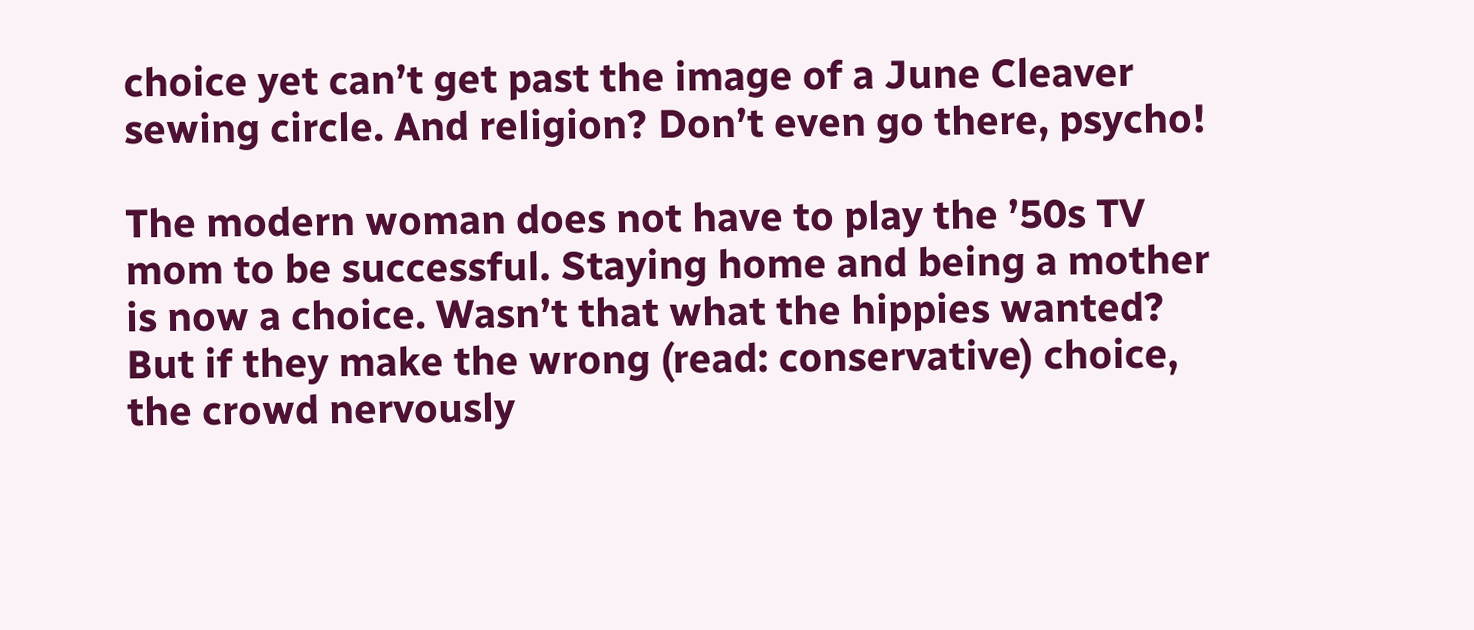choice yet can’t get past the image of a June Cleaver sewing circle. And religion? Don’t even go there, psycho!

The modern woman does not have to play the ’50s TV mom to be successful. Staying home and being a mother is now a choice. Wasn’t that what the hippies wanted?  But if they make the wrong (read: conservative) choice, the crowd nervously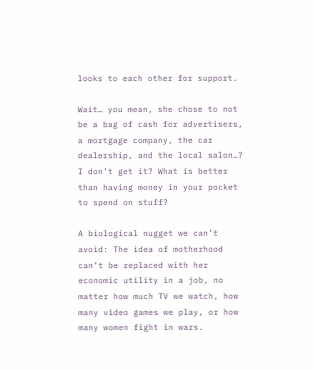looks to each other for support.

Wait… you mean, she chose to not be a bag of cash for advertisers, a mortgage company, the car dealership, and the local salon…? I don’t get it? What is better than having money in your pocket to spend on stuff?

A biological nugget we can’t avoid: The idea of motherhood can’t be replaced with her economic utility in a job, no matter how much TV we watch, how many video games we play, or how many women fight in wars.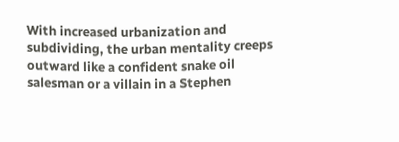With increased urbanization and subdividing, the urban mentality creeps outward like a confident snake oil salesman or a villain in a Stephen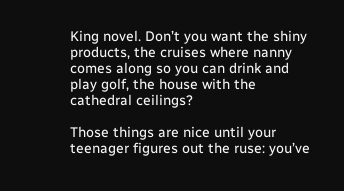King novel. Don’t you want the shiny products, the cruises where nanny comes along so you can drink and play golf, the house with the cathedral ceilings?

Those things are nice until your teenager figures out the ruse: you’ve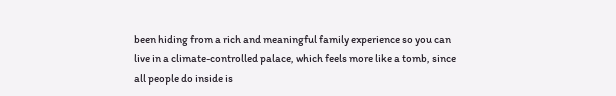been hiding from a rich and meaningful family experience so you can live in a climate-controlled palace, which feels more like a tomb, since all people do inside is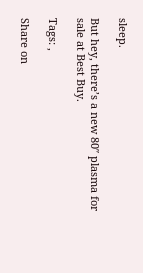sleep.

But hey, there’s a new 80″ plasma for sale at Best Buy.

Tags: ,

Share on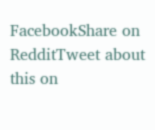FacebookShare on RedditTweet about this on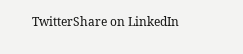TwitterShare on LinkedIn